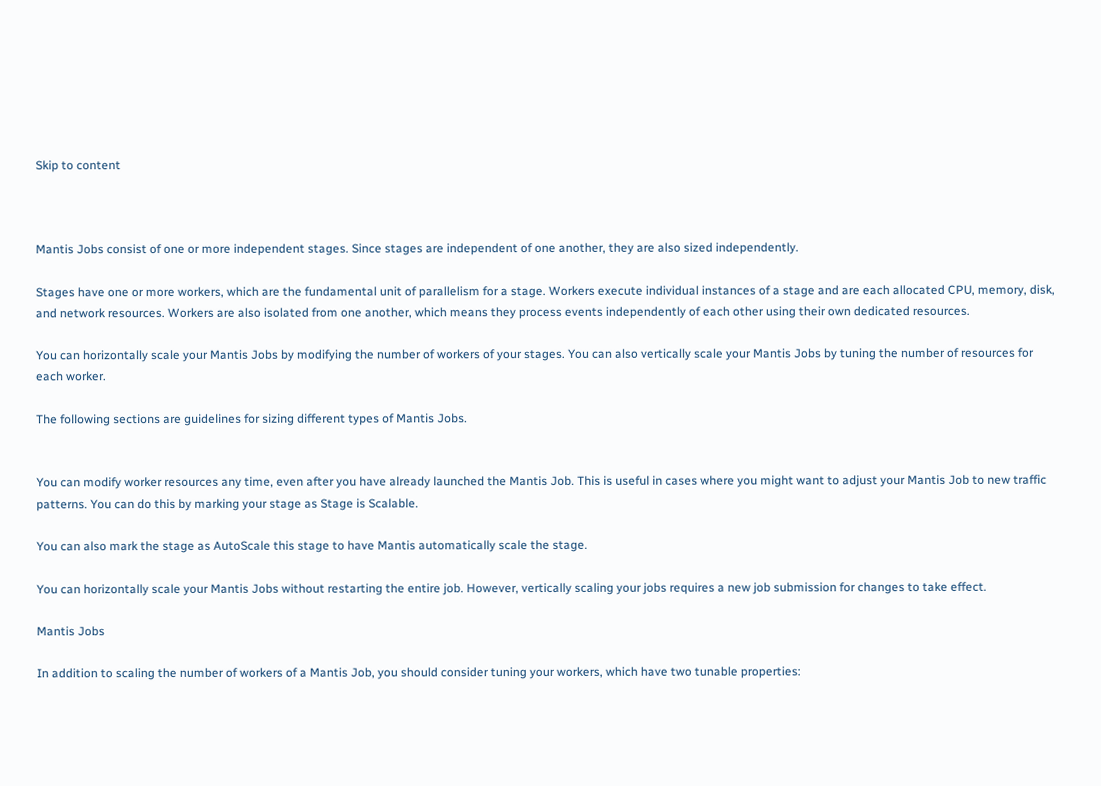Skip to content



Mantis Jobs consist of one or more independent stages. Since stages are independent of one another, they are also sized independently.

Stages have one or more workers, which are the fundamental unit of parallelism for a stage. Workers execute individual instances of a stage and are each allocated CPU, memory, disk, and network resources. Workers are also isolated from one another, which means they process events independently of each other using their own dedicated resources.

You can horizontally scale your Mantis Jobs by modifying the number of workers of your stages. You can also vertically scale your Mantis Jobs by tuning the number of resources for each worker.

The following sections are guidelines for sizing different types of Mantis Jobs.


You can modify worker resources any time, even after you have already launched the Mantis Job. This is useful in cases where you might want to adjust your Mantis Job to new traffic patterns. You can do this by marking your stage as Stage is Scalable.

You can also mark the stage as AutoScale this stage to have Mantis automatically scale the stage.

You can horizontally scale your Mantis Jobs without restarting the entire job. However, vertically scaling your jobs requires a new job submission for changes to take effect.

Mantis Jobs

In addition to scaling the number of workers of a Mantis Job, you should consider tuning your workers, which have two tunable properties: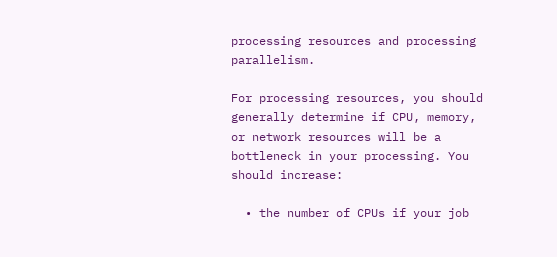processing resources and processing parallelism.

For processing resources, you should generally determine if CPU, memory, or network resources will be a bottleneck in your processing. You should increase:

  • the number of CPUs if your job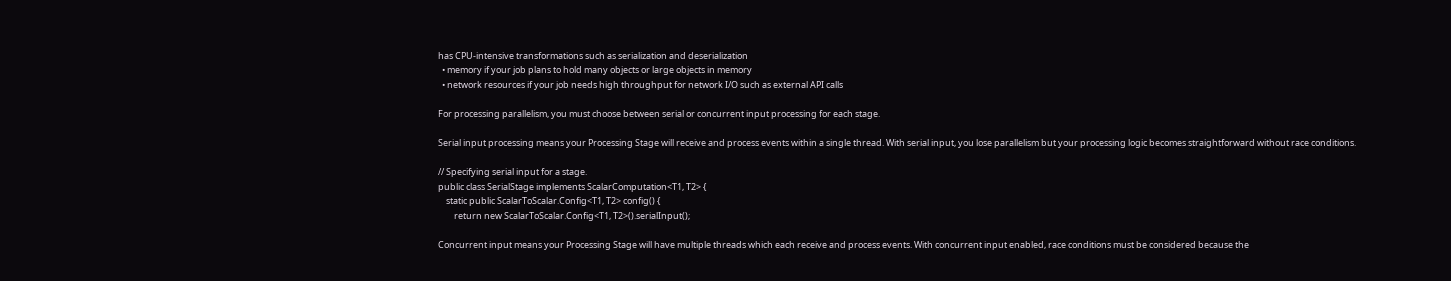has CPU-intensive transformations such as serialization and deserialization
  • memory if your job plans to hold many objects or large objects in memory
  • network resources if your job needs high throughput for network I/O such as external API calls

For processing parallelism, you must choose between serial or concurrent input processing for each stage.

Serial input processing means your Processing Stage will receive and process events within a single thread. With serial input, you lose parallelism but your processing logic becomes straightforward without race conditions.

// Specifying serial input for a stage.
public class SerialStage implements ScalarComputation<T1, T2> {
    static public ScalarToScalar.Config<T1, T2> config() {
        return new ScalarToScalar.Config<T1, T2>().serialInput();

Concurrent input means your Processing Stage will have multiple threads which each receive and process events. With concurrent input enabled, race conditions must be considered because the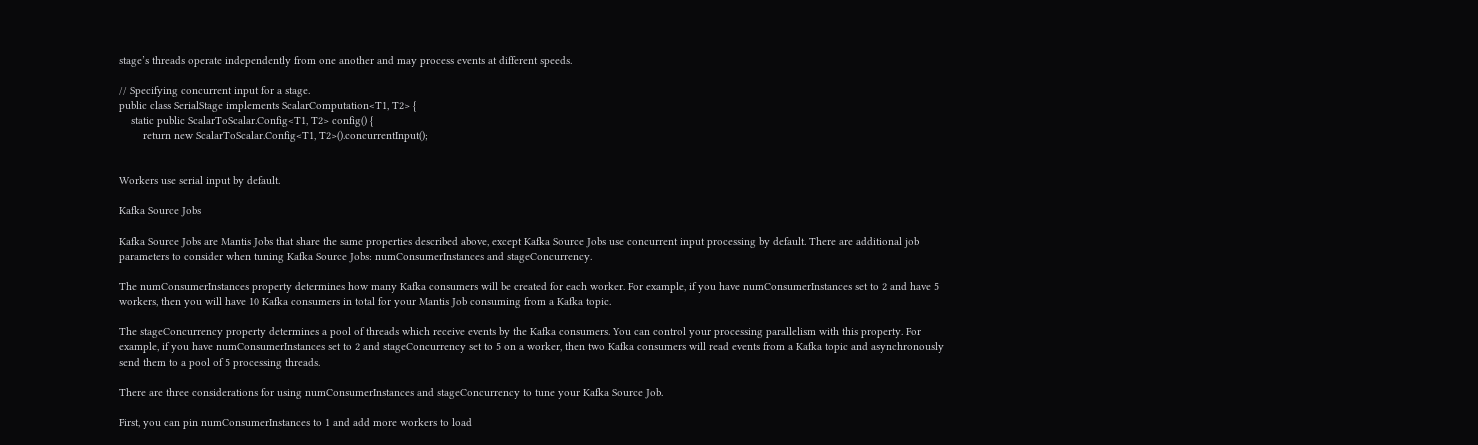stage’s threads operate independently from one another and may process events at different speeds.

// Specifying concurrent input for a stage.
public class SerialStage implements ScalarComputation<T1, T2> {
    static public ScalarToScalar.Config<T1, T2> config() {
        return new ScalarToScalar.Config<T1, T2>().concurrentInput();


Workers use serial input by default.

Kafka Source Jobs

Kafka Source Jobs are Mantis Jobs that share the same properties described above, except Kafka Source Jobs use concurrent input processing by default. There are additional job parameters to consider when tuning Kafka Source Jobs: numConsumerInstances and stageConcurrency.

The numConsumerInstances property determines how many Kafka consumers will be created for each worker. For example, if you have numConsumerInstances set to 2 and have 5 workers, then you will have 10 Kafka consumers in total for your Mantis Job consuming from a Kafka topic.

The stageConcurrency property determines a pool of threads which receive events by the Kafka consumers. You can control your processing parallelism with this property. For example, if you have numConsumerInstances set to 2 and stageConcurrency set to 5 on a worker, then two Kafka consumers will read events from a Kafka topic and asynchronously send them to a pool of 5 processing threads.

There are three considerations for using numConsumerInstances and stageConcurrency to tune your Kafka Source Job.

First, you can pin numConsumerInstances to 1 and add more workers to load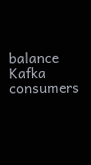balance Kafka consumers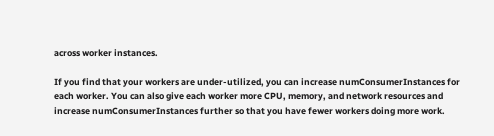across worker instances.

If you find that your workers are under-utilized, you can increase numConsumerInstances for each worker. You can also give each worker more CPU, memory, and network resources and increase numConsumerInstances further so that you have fewer workers doing more work.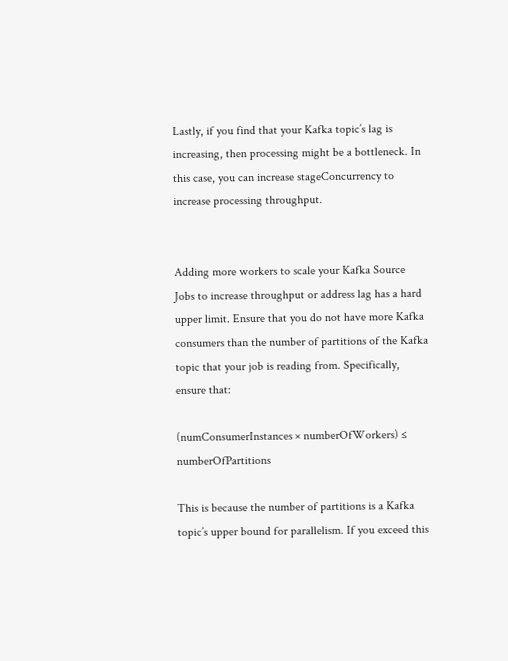Lastly, if you find that your Kafka topic’s lag is increasing, then processing might be a bottleneck. In this case, you can increase stageConcurrency to increase processing throughput.


Adding more workers to scale your Kafka Source Jobs to increase throughput or address lag has a hard upper limit. Ensure that you do not have more Kafka consumers than the number of partitions of the Kafka topic that your job is reading from. Specifically, ensure that:

(numConsumerInstances × numberOfWorkers) ≤ numberOfPartitions

This is because the number of partitions is a Kafka topic’s upper bound for parallelism. If you exceed this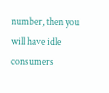number, then you will have idle consumers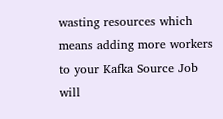wasting resources which means adding more workers to your Kafka Source Job will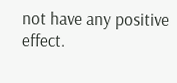not have any positive effect.